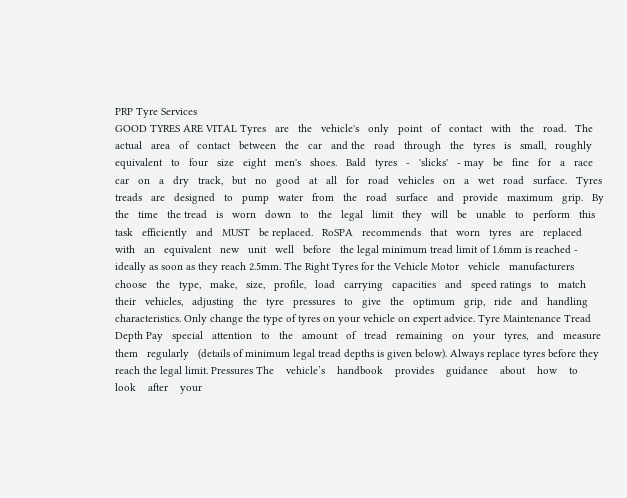PRP Tyre Services
GOOD TYRES ARE VITAL Tyres   are   the   vehicle's   only   point   of   contact   with   the   road.   The   actual   area   of   contact   between   the   car   and the   road   through   the   tyres   is   small,   roughly   equivalent   to   four   size   eight   men's   shoes.   Bald   tyres   -   'slicks'   - may   be   fine   for   a   race   car   on   a   dry   track,   but   no   good   at   all   for   road   vehicles   on   a   wet   road   surface.   Tyres treads   are   designed   to   pump   water   from   the   road   surface   and   provide   maximum   grip.   By   the   time   the tread   is   worn   down   to   the   legal   limit   they   will   be   unable   to   perform   this   task   efficiently   and   MUST   be replaced.   RoSPA   recommends   that   worn   tyres   are   replaced   with   an   equivalent   new   unit   well   before   the legal minimum tread limit of 1.6mm is reached - ideally as soon as they reach 2.5mm. The Right Tyres for the Vehicle Motor   vehicle   manufacturers   choose   the   type,   make,   size,   profile,   load   carrying   capacities   and   speed ratings   to   match   their   vehicles,   adjusting   the   tyre   pressures   to   give   the   optimum   grip,   ride   and   handling characteristics. Only change the type of tyres on your vehicle on expert advice. Tyre Maintenance Tread Depth Pay   special   attention   to   the   amount   of   tread   remaining   on   your   tyres,   and   measure   them   regularly   (details of minimum legal tread depths is given below). Always replace tyres before they reach the legal limit. Pressures The    vehicle’s    handbook    provides    guidance    about    how    to    look    after    your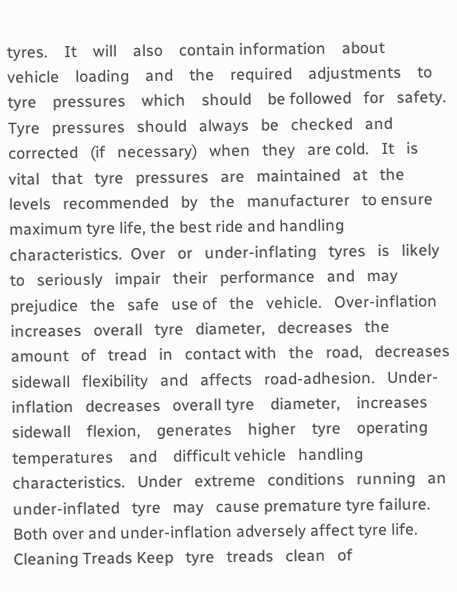tyres.    It    will    also    contain information    about    vehicle    loading    and    the    required    adjustments    to    tyre    pressures    which    should    be followed   for   safety.   Tyre   pressures   should   always   be   checked   and   corrected   (if   necessary)   when   they   are cold.   It   is   vital   that   tyre   pressures   are   maintained   at   the   levels   recommended   by   the   manufacturer   to ensure maximum tyre life, the best ride and handling characteristics.  Over   or   under-inflating   tyres   is   likely   to   seriously   impair   their   performance   and   may   prejudice   the   safe   use of   the   vehicle.   Over-inflation   increases   overall   tyre   diameter,   decreases   the   amount   of   tread   in   contact with   the   road,   decreases   sidewall   flexibility   and   affects   road-adhesion.   Under-inflation   decreases   overall tyre    diameter,    increases    sidewall    flexion,    generates    higher    tyre    operating    temperatures    and    difficult vehicle   handling   characteristics.   Under   extreme   conditions   running   an   under-inflated   tyre   may   cause premature tyre failure. Both over and under-inflation adversely affect tyre life. Cleaning Treads Keep   tyre   treads   clean   of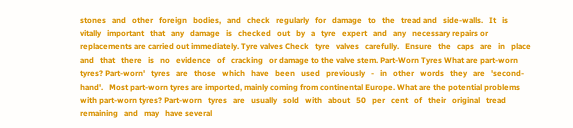stones   and   other   foreign   bodies,   and   check   regularly   for   damage   to   the   tread and   side-walls.   It   is   vitally   important   that   any   damage   is   checked   out   by   a   tyre   expert   and   any   necessary repairs or replacements are carried out immediately. Tyre valves Check   tyre   valves   carefully.   Ensure   the   caps   are   in   place   and   that   there   is   no   evidence   of   cracking   or damage to the valve stem. Part-Worn Tyres What are part-worn tyres? Part-worn'   tyres   are   those   which   have   been   used   previously   -   in   other   words   they   are   'second-hand'.   Most part-worn tyres are imported, mainly coming from continental Europe. What are the potential problems with part-worn tyres? Part-worn   tyres   are   usually   sold   with   about   50   per   cent   of   their   original   tread   remaining   and   may   have several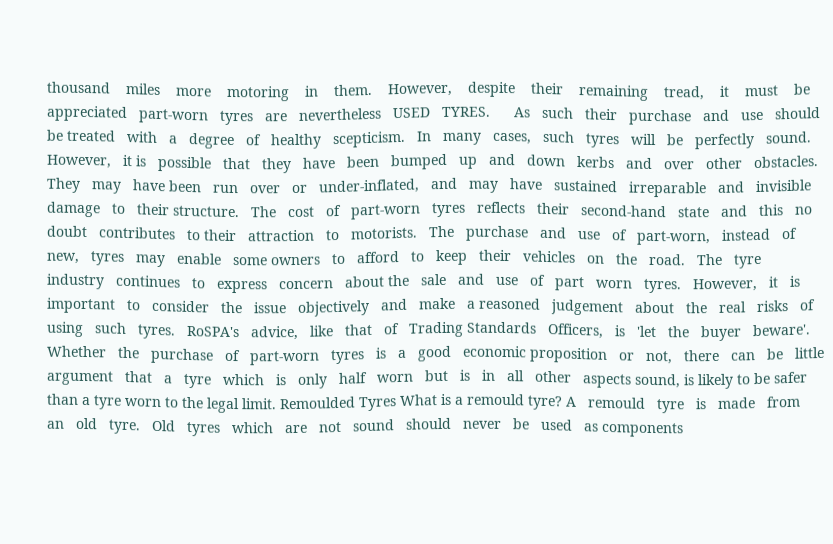thousand    miles    more    motoring    in    them.    However,    despite    their    remaining    tread,    it    must    be appreciated   part-worn   tyres   are   nevertheless   USED   TYRES.      As   such   their   purchase   and   use   should   be treated   with   a   degree   of   healthy   scepticism.   In   many   cases,   such   tyres   will   be   perfectly   sound.   However,   it is   possible   that   they   have   been   bumped   up   and   down   kerbs   and   over   other   obstacles.   They   may   have been   run   over   or   under-inflated,   and   may   have   sustained   irreparable   and   invisible   damage   to   their structure.   The   cost   of   part-worn   tyres   reflects   their   second-hand   state   and   this   no   doubt   contributes   to their   attraction   to   motorists.   The   purchase   and   use   of   part-worn,   instead   of   new,   tyres   may   enable   some owners   to   afford   to   keep   their   vehicles   on   the   road.   The   tyre   industry   continues   to   express   concern   about the   sale   and   use   of   part   worn   tyres.   However,   it   is   important   to   consider   the   issue   objectively   and   make   a reasoned   judgement   about   the   real   risks   of   using   such   tyres.   RoSPA's   advice,   like   that   of   Trading Standards   Officers,   is   'let   the   buyer   beware'.   Whether   the   purchase   of   part-worn   tyres   is   a   good   economic proposition   or   not,   there   can   be   little   argument   that   a   tyre   which   is   only   half   worn   but   is   in   all   other   aspects sound, is likely to be safer than a tyre worn to the legal limit. Remoulded Tyres What is a remould tyre? A   remould   tyre   is   made   from   an   old   tyre.   Old   tyres   which   are   not   sound   should   never   be   used   as components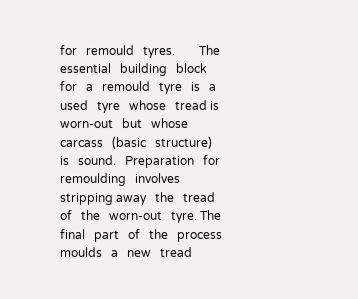for   remould   tyres.        The   essential   building   block   for   a   remould   tyre   is   a   used   tyre   whose   tread is   worn-out   but   whose   carcass   (basic   structure)   is   sound.   Preparation   for   remoulding   involves   stripping away   the   tread   of   the   worn-out   tyre. The   final   part   of   the   process   moulds   a   new   tread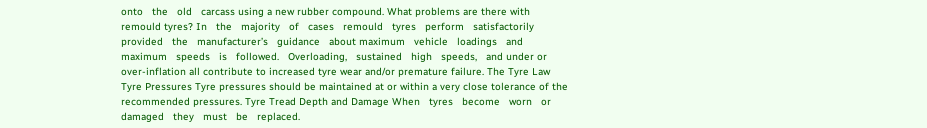onto   the   old   carcass using a new rubber compound. What problems are there with remould tyres? In   the   majority   of   cases   remould   tyres   perform   satisfactorily   provided   the   manufacturer’s   guidance   about maximum   vehicle   loadings   and   maximum   speeds   is   followed.   Overloading,   sustained   high   speeds,   and under or over-inflation all contribute to increased tyre wear and/or premature failure. The Tyre Law Tyre Pressures Tyre pressures should be maintained at or within a very close tolerance of the recommended pressures. Tyre Tread Depth and Damage When   tyres   become   worn   or   damaged   they   must   be   replaced.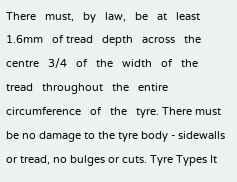There   must,   by   law,   be   at   least   1.6mm   of tread   depth   across   the   centre   3/4   of   the   width   of   the   tread   throughout   the   entire   circumference   of   the   tyre. There must be no damage to the tyre body - sidewalls or tread, no bulges or cuts. Tyre Types It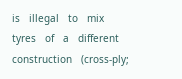is   illegal   to   mix   tyres   of   a   different   construction   (cross-ply;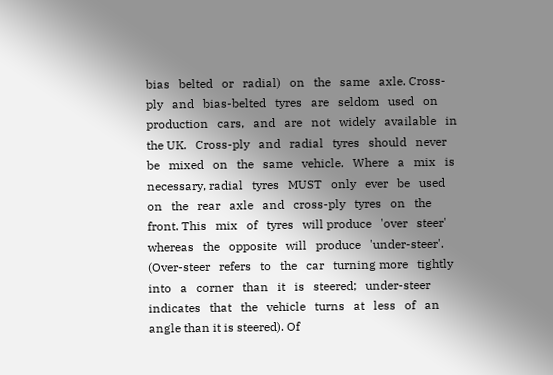bias   belted   or   radial)   on   the   same   axle. Cross-ply   and   bias-belted   tyres   are   seldom   used   on   production   cars,   and   are   not   widely   available   in   the UK.   Cross-ply   and   radial   tyres   should   never   be   mixed   on   the   same   vehicle.   Where   a   mix   is   necessary, radial   tyres   MUST   only   ever   be   used   on   the   rear   axle   and   cross-ply   tyres   on   the   front. This   mix   of   tyres   will produce   'over   steer'   whereas   the   opposite   will   produce   'under-steer'.   (Over-steer   refers   to   the   car   turning more   tightly   into   a   corner   than   it   is   steered;   under-steer   indicates   that   the   vehicle   turns   at   less   of   an   angle than it is steered). Of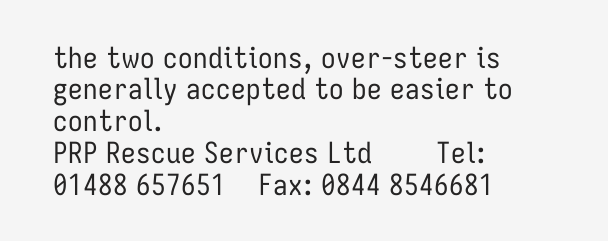the two conditions, over-steer is generally accepted to be easier to control.
PRP Rescue Services Ltd        Tel: 01488 657651    Fax: 0844 8546681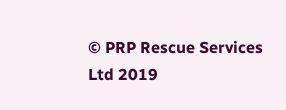© PRP Rescue Services Ltd 2019